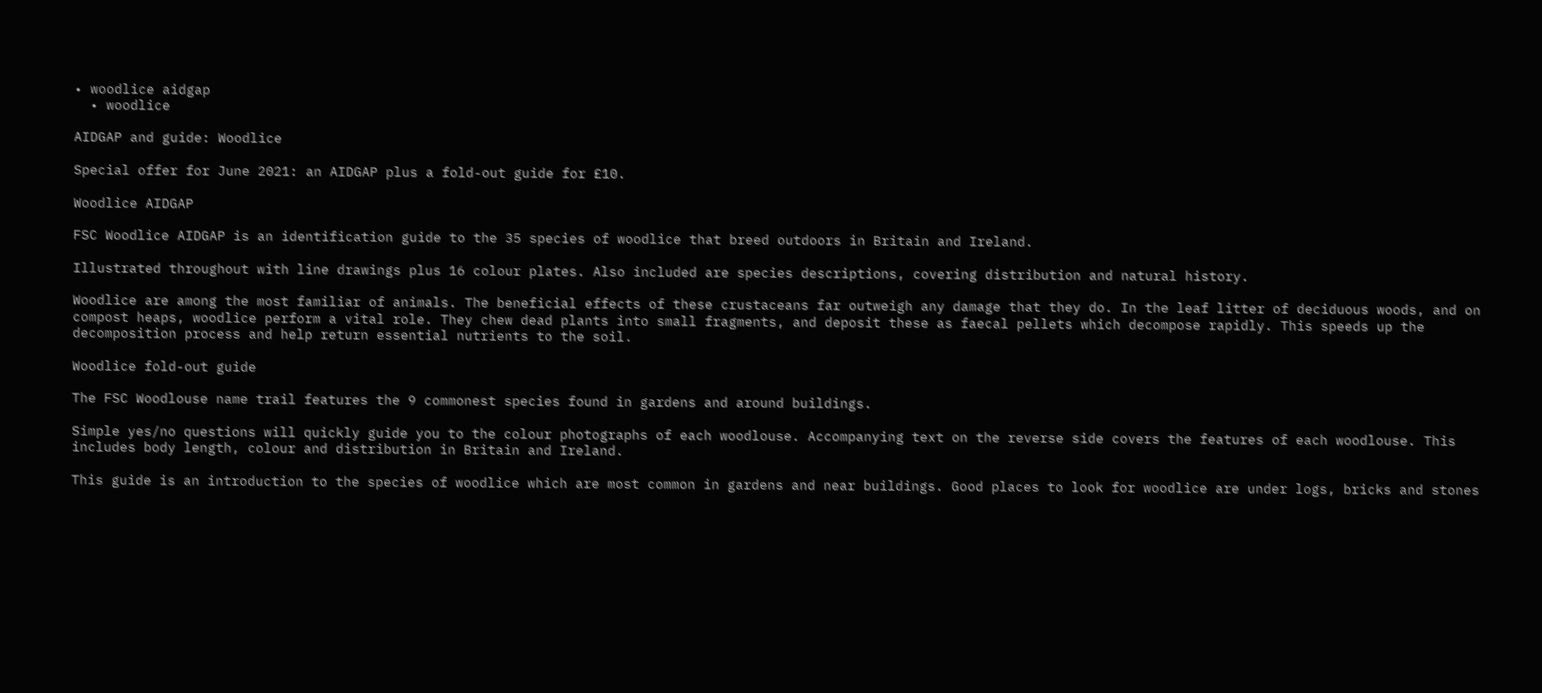• woodlice aidgap
  • woodlice

AIDGAP and guide: Woodlice

Special offer for June 2021: an AIDGAP plus a fold-out guide for £10.

Woodlice AIDGAP

FSC Woodlice AIDGAP is an identification guide to the 35 species of woodlice that breed outdoors in Britain and Ireland.

Illustrated throughout with line drawings plus 16 colour plates. Also included are species descriptions, covering distribution and natural history.

Woodlice are among the most familiar of animals. The beneficial effects of these crustaceans far outweigh any damage that they do. In the leaf litter of deciduous woods, and on compost heaps, woodlice perform a vital role. They chew dead plants into small fragments, and deposit these as faecal pellets which decompose rapidly. This speeds up the decomposition process and help return essential nutrients to the soil.

Woodlice fold-out guide

The FSC Woodlouse name trail features the 9 commonest species found in gardens and around buildings.

Simple yes/no questions will quickly guide you to the colour photographs of each woodlouse. Accompanying text on the reverse side covers the features of each woodlouse. This includes body length, colour and distribution in Britain and Ireland.

This guide is an introduction to the species of woodlice which are most common in gardens and near buildings. Good places to look for woodlice are under logs, bricks and stones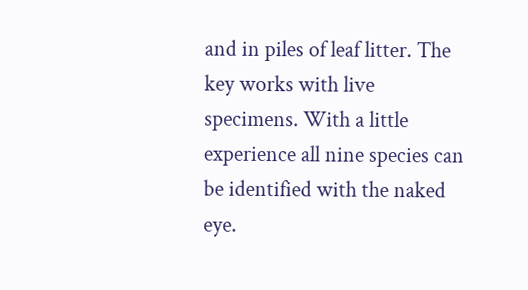and in piles of leaf litter. The key works with live specimens. With a little experience all nine species can be identified with the naked eye.